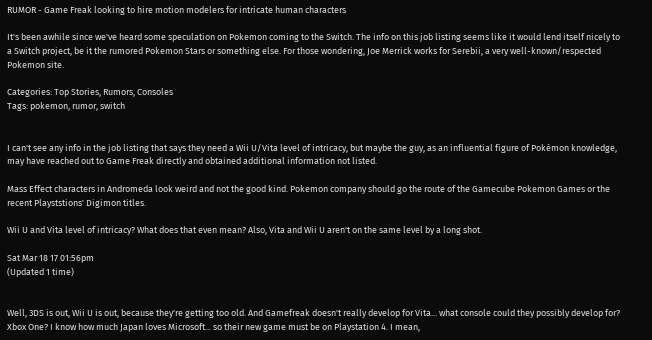RUMOR - Game Freak looking to hire motion modelers for intricate human characters

It's been awhile since we've heard some speculation on Pokemon coming to the Switch. The info on this job listing seems like it would lend itself nicely to a Switch project, be it the rumored Pokemon Stars or something else. For those wondering, Joe Merrick works for Serebii, a very well-known/respected Pokemon site.

Categories: Top Stories, Rumors, Consoles
Tags: pokemon, rumor, switch


I can't see any info in the job listing that says they need a Wii U/Vita level of intricacy, but maybe the guy, as an influential figure of Pokémon knowledge, may have reached out to Game Freak directly and obtained additional information not listed.

Mass Effect characters in Andromeda look weird and not the good kind. Pokemon company should go the route of the Gamecube Pokemon Games or the recent Playststions' Digimon titles.

Wii U and Vita level of intricacy? What does that even mean? Also, Vita and Wii U aren't on the same level by a long shot.

Sat Mar 18 17 01:56pm
(Updated 1 time)


Well, 3DS is out, Wii U is out, because they're getting too old. And Gamefreak doesn't really develop for Vita... what console could they possibly develop for? Xbox One? I know how much Japan loves Microsoft... so their new game must be on Playstation 4. I mean,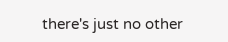there's just no other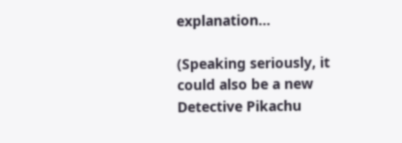explanation...

(Speaking seriously, it could also be a new Detective Pikachu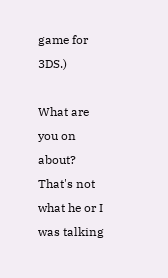game for 3DS.)

What are you on about? That's not what he or I was talking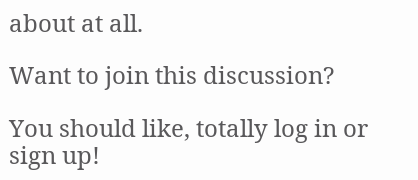about at all.

Want to join this discussion?

You should like, totally log in or sign up!